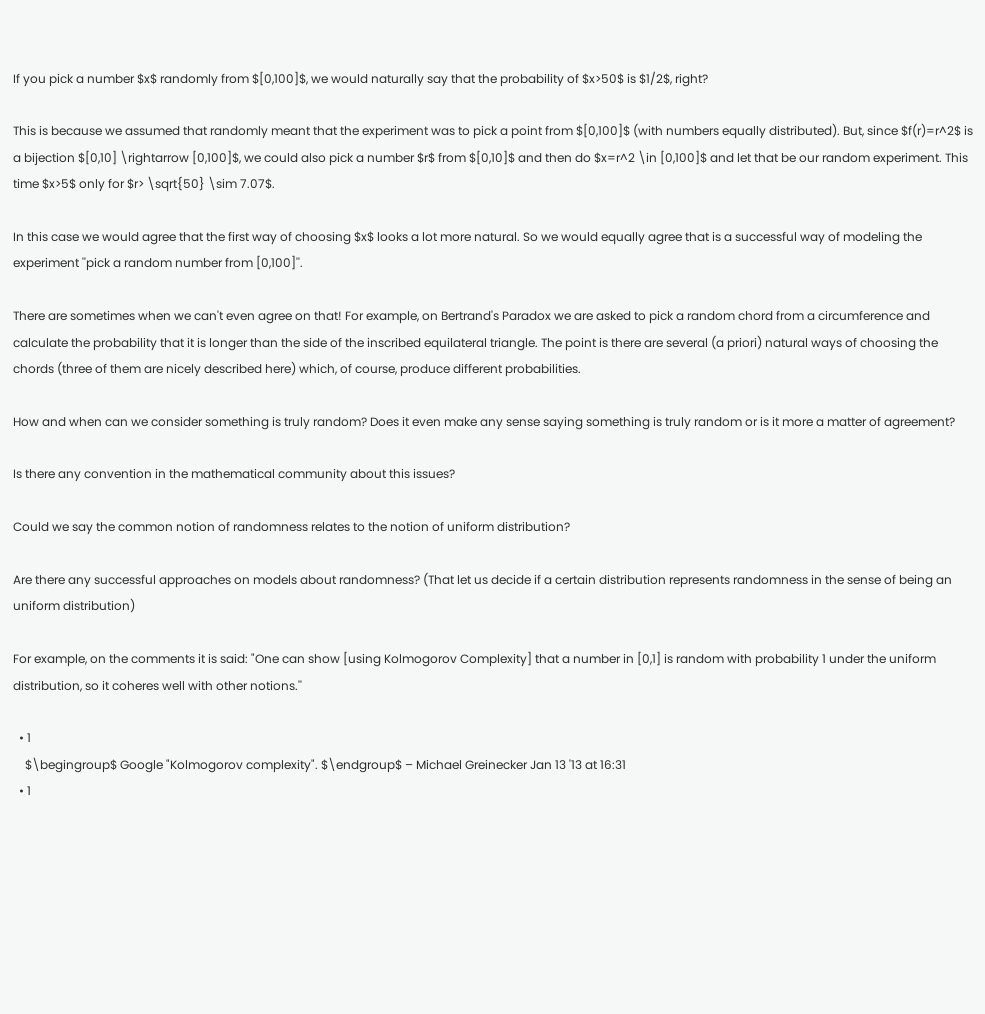If you pick a number $x$ randomly from $[0,100]$, we would naturally say that the probability of $x>50$ is $1/2$, right?

This is because we assumed that randomly meant that the experiment was to pick a point from $[0,100]$ (with numbers equally distributed). But, since $f(r)=r^2$ is a bijection $[0,10] \rightarrow [0,100]$, we could also pick a number $r$ from $[0,10]$ and then do $x=r^2 \in [0,100]$ and let that be our random experiment. This time $x>5$ only for $r> \sqrt{50} \sim 7.07$.

In this case we would agree that the first way of choosing $x$ looks a lot more natural. So we would equally agree that is a successful way of modeling the experiment ''pick a random number from [0,100]''.

There are sometimes when we can't even agree on that! For example, on Bertrand's Paradox we are asked to pick a random chord from a circumference and calculate the probability that it is longer than the side of the inscribed equilateral triangle. The point is there are several (a priori) natural ways of choosing the chords (three of them are nicely described here) which, of course, produce different probabilities.

How and when can we consider something is truly random? Does it even make any sense saying something is truly random or is it more a matter of agreement?

Is there any convention in the mathematical community about this issues?

Could we say the common notion of randomness relates to the notion of uniform distribution?

Are there any successful approaches on models about randomness? (That let us decide if a certain distribution represents randomness in the sense of being an uniform distribution)

For example, on the comments it is said: "One can show [using Kolmogorov Complexity] that a number in [0,1] is random with probability 1 under the uniform distribution, so it coheres well with other notions.''

  • 1
    $\begingroup$ Google "Kolmogorov complexity". $\endgroup$ – Michael Greinecker Jan 13 '13 at 16:31
  • 1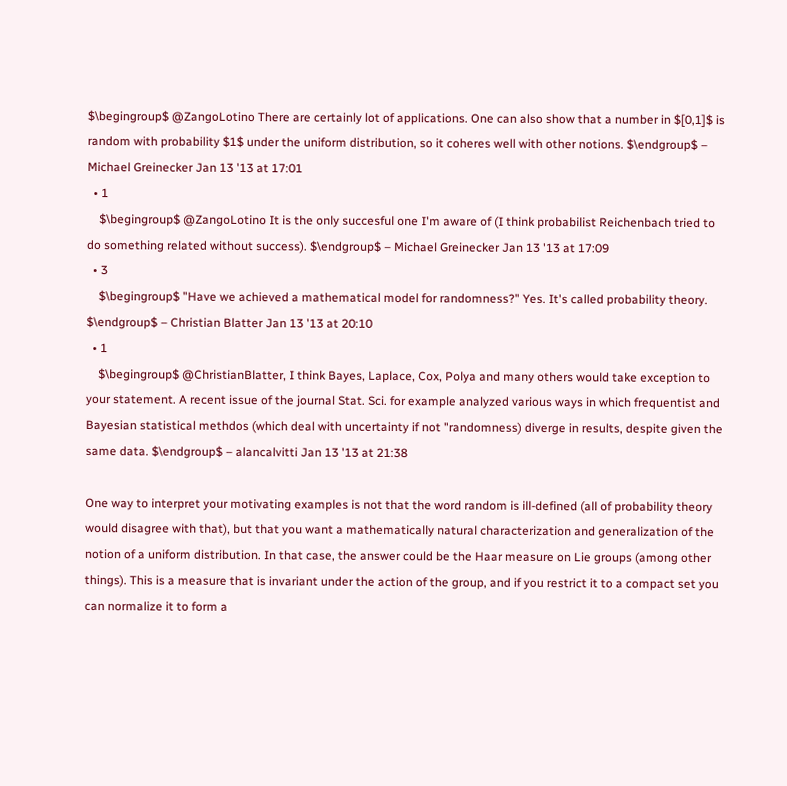$\begingroup$ @ZangoLotino There are certainly lot of applications. One can also show that a number in $[0,1]$ is random with probability $1$ under the uniform distribution, so it coheres well with other notions. $\endgroup$ – Michael Greinecker Jan 13 '13 at 17:01
  • 1
    $\begingroup$ @ZangoLotino It is the only succesful one I'm aware of (I think probabilist Reichenbach tried to do something related without success). $\endgroup$ – Michael Greinecker Jan 13 '13 at 17:09
  • 3
    $\begingroup$ "Have we achieved a mathematical model for randomness?" Yes. It's called probability theory. $\endgroup$ – Christian Blatter Jan 13 '13 at 20:10
  • 1
    $\begingroup$ @ChristianBlatter, I think Bayes, Laplace, Cox, Polya and many others would take exception to your statement. A recent issue of the journal Stat. Sci. for example analyzed various ways in which frequentist and Bayesian statistical methdos (which deal with uncertainty if not "randomness) diverge in results, despite given the same data. $\endgroup$ – alancalvitti Jan 13 '13 at 21:38

One way to interpret your motivating examples is not that the word random is ill-defined (all of probability theory would disagree with that), but that you want a mathematically natural characterization and generalization of the notion of a uniform distribution. In that case, the answer could be the Haar measure on Lie groups (among other things). This is a measure that is invariant under the action of the group, and if you restrict it to a compact set you can normalize it to form a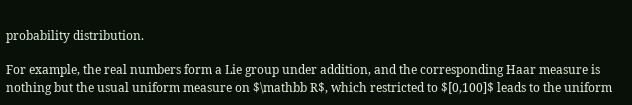probability distribution.

For example, the real numbers form a Lie group under addition, and the corresponding Haar measure is nothing but the usual uniform measure on $\mathbb R$, which restricted to $[0,100]$ leads to the uniform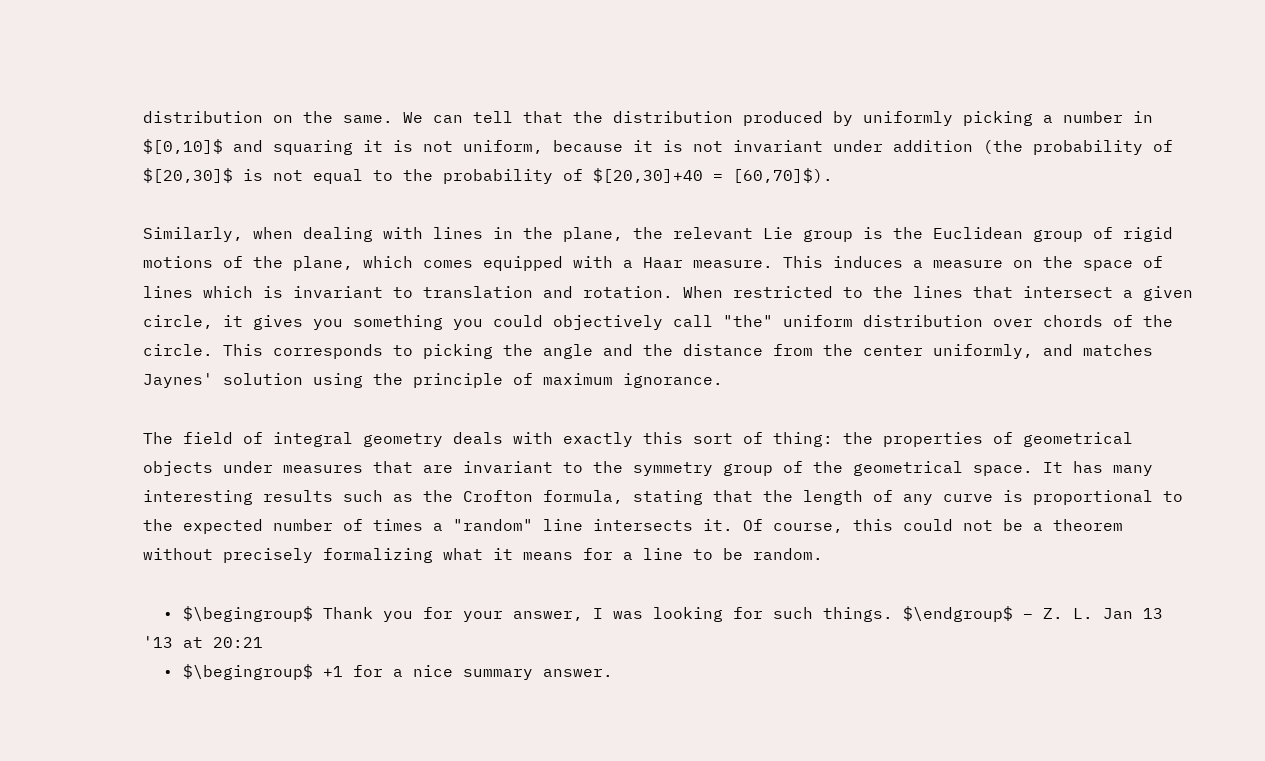distribution on the same. We can tell that the distribution produced by uniformly picking a number in $[0,10]$ and squaring it is not uniform, because it is not invariant under addition (the probability of $[20,30]$ is not equal to the probability of $[20,30]+40 = [60,70]$).

Similarly, when dealing with lines in the plane, the relevant Lie group is the Euclidean group of rigid motions of the plane, which comes equipped with a Haar measure. This induces a measure on the space of lines which is invariant to translation and rotation. When restricted to the lines that intersect a given circle, it gives you something you could objectively call "the" uniform distribution over chords of the circle. This corresponds to picking the angle and the distance from the center uniformly, and matches Jaynes' solution using the principle of maximum ignorance.

The field of integral geometry deals with exactly this sort of thing: the properties of geometrical objects under measures that are invariant to the symmetry group of the geometrical space. It has many interesting results such as the Crofton formula, stating that the length of any curve is proportional to the expected number of times a "random" line intersects it. Of course, this could not be a theorem without precisely formalizing what it means for a line to be random.

  • $\begingroup$ Thank you for your answer, I was looking for such things. $\endgroup$ – Z. L. Jan 13 '13 at 20:21
  • $\begingroup$ +1 for a nice summary answer.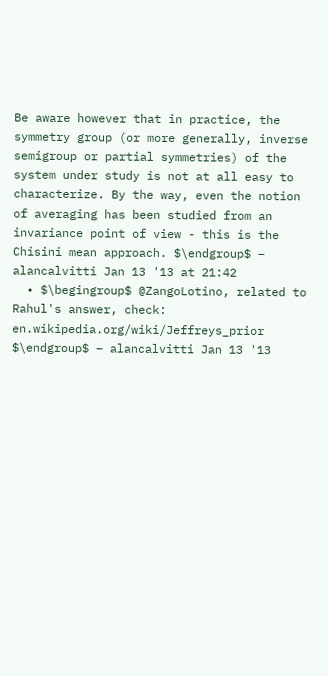Be aware however that in practice, the symmetry group (or more generally, inverse semigroup or partial symmetries) of the system under study is not at all easy to characterize. By the way, even the notion of averaging has been studied from an invariance point of view - this is the Chisini mean approach. $\endgroup$ – alancalvitti Jan 13 '13 at 21:42
  • $\begingroup$ @ZangoLotino, related to Rahul's answer, check: en.wikipedia.org/wiki/Jeffreys_prior $\endgroup$ – alancalvitti Jan 13 '13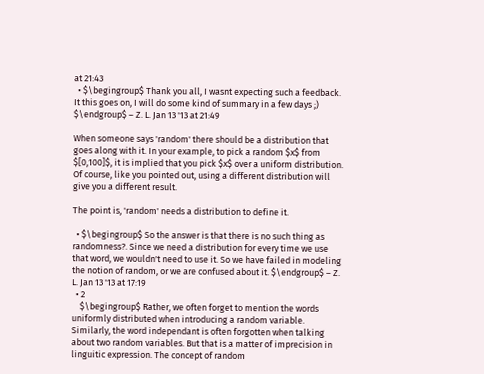at 21:43
  • $\begingroup$ Thank you all, I wasnt expecting such a feedback. It this goes on, I will do some kind of summary in a few days ;) $\endgroup$ – Z. L. Jan 13 '13 at 21:49

When someone says 'random' there should be a distribution that goes along with it. In your example, to pick a random $x$ from $[0,100]$, it is implied that you pick $x$ over a uniform distribution. Of course, like you pointed out, using a different distribution will give you a different result.

The point is, 'random' needs a distribution to define it.

  • $\begingroup$ So the answer is that there is no such thing as randomness?. Since we need a distribution for every time we use that word, we wouldn't need to use it. So we have failed in modeling the notion of random, or we are confused about it. $\endgroup$ – Z. L. Jan 13 '13 at 17:19
  • 2
    $\begingroup$ Rather, we often forget to mention the words uniformly distributed when introducing a random variable. Similarly, the word independant is often forgotten when talking about two random variables. But that is a matter of imprecision in linguitic expression. The concept of random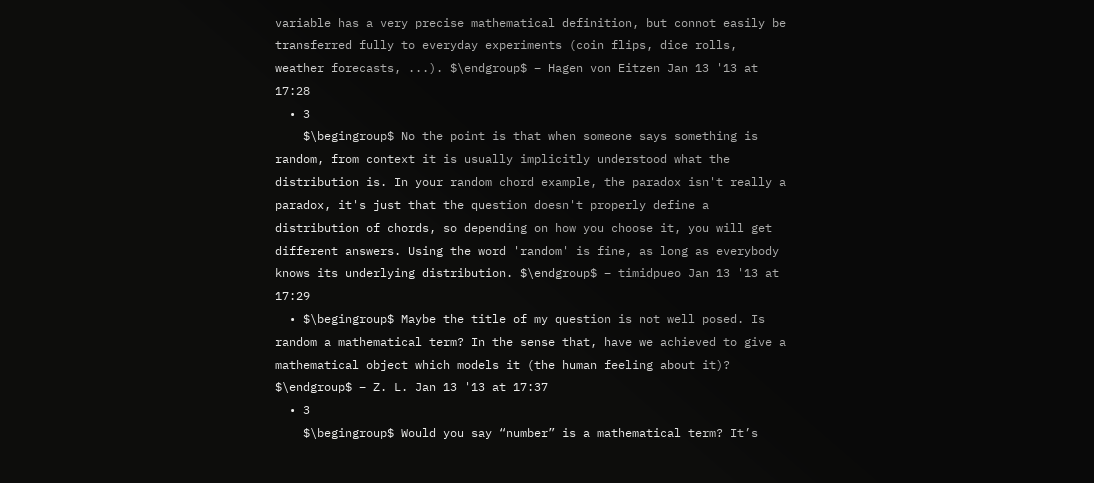variable has a very precise mathematical definition, but connot easily be transferred fully to everyday experiments (coin flips, dice rolls, weather forecasts, ...). $\endgroup$ – Hagen von Eitzen Jan 13 '13 at 17:28
  • 3
    $\begingroup$ No the point is that when someone says something is random, from context it is usually implicitly understood what the distribution is. In your random chord example, the paradox isn't really a paradox, it's just that the question doesn't properly define a distribution of chords, so depending on how you choose it, you will get different answers. Using the word 'random' is fine, as long as everybody knows its underlying distribution. $\endgroup$ – timidpueo Jan 13 '13 at 17:29
  • $\begingroup$ Maybe the title of my question is not well posed. Is random a mathematical term? In the sense that, have we achieved to give a mathematical object which models it (the human feeling about it)? $\endgroup$ – Z. L. Jan 13 '13 at 17:37
  • 3
    $\begingroup$ Would you say “number” is a mathematical term? It’s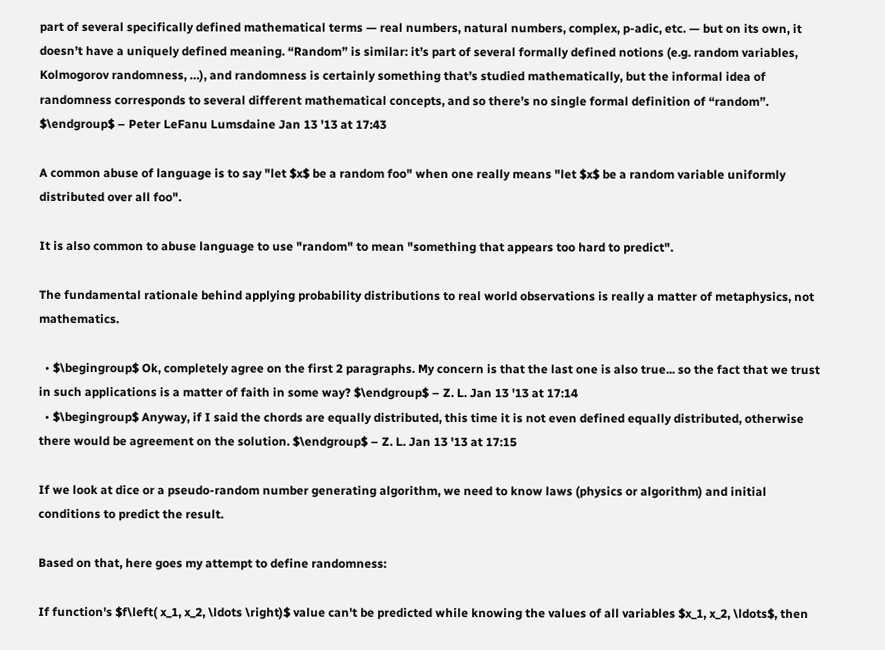part of several specifically defined mathematical terms — real numbers, natural numbers, complex, p-adic, etc. — but on its own, it doesn’t have a uniquely defined meaning. “Random” is similar: it’s part of several formally defined notions (e.g. random variables, Kolmogorov randomness, …), and randomness is certainly something that’s studied mathematically, but the informal idea of randomness corresponds to several different mathematical concepts, and so there’s no single formal definition of “random”. $\endgroup$ – Peter LeFanu Lumsdaine Jan 13 '13 at 17:43

A common abuse of language is to say "let $x$ be a random foo" when one really means "let $x$ be a random variable uniformly distributed over all foo".

It is also common to abuse language to use "random" to mean "something that appears too hard to predict".

The fundamental rationale behind applying probability distributions to real world observations is really a matter of metaphysics, not mathematics.

  • $\begingroup$ Ok, completely agree on the first 2 paragraphs. My concern is that the last one is also true... so the fact that we trust in such applications is a matter of faith in some way? $\endgroup$ – Z. L. Jan 13 '13 at 17:14
  • $\begingroup$ Anyway, if I said the chords are equally distributed, this time it is not even defined equally distributed, otherwise there would be agreement on the solution. $\endgroup$ – Z. L. Jan 13 '13 at 17:15

If we look at dice or a pseudo-random number generating algorithm, we need to know laws (physics or algorithm) and initial conditions to predict the result.

Based on that, here goes my attempt to define randomness:

If function's $f\left( x_1, x_2, \ldots \right)$ value can't be predicted while knowing the values of all variables $x_1, x_2, \ldots$, then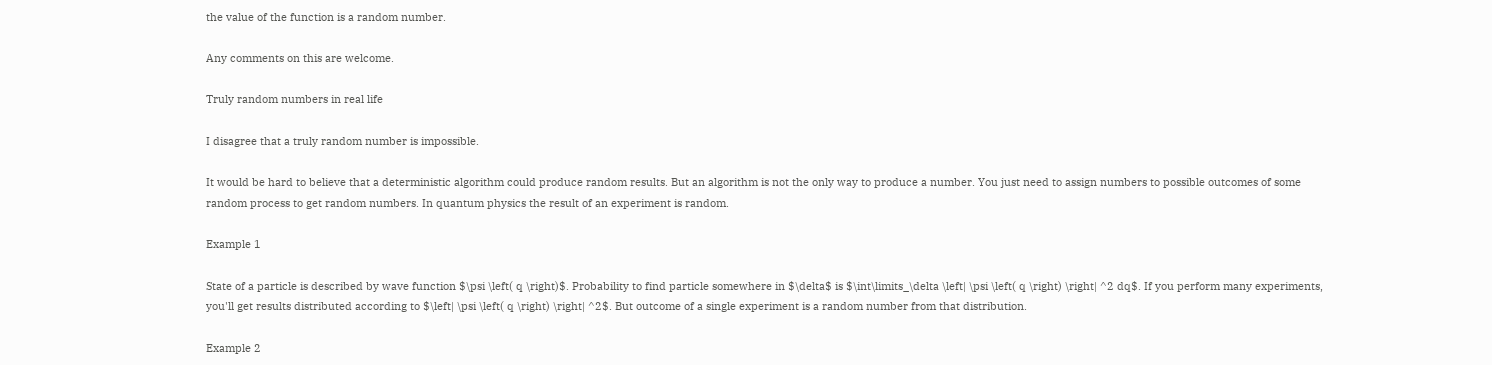the value of the function is a random number.

Any comments on this are welcome.

Truly random numbers in real life

I disagree that a truly random number is impossible.

It would be hard to believe that a deterministic algorithm could produce random results. But an algorithm is not the only way to produce a number. You just need to assign numbers to possible outcomes of some random process to get random numbers. In quantum physics the result of an experiment is random.

Example 1

State of a particle is described by wave function $\psi \left( q \right)$. Probability to find particle somewhere in $\delta$ is $\int\limits_\delta \left| \psi \left( q \right) \right| ^2 dq$. If you perform many experiments, you'll get results distributed according to $\left| \psi \left( q \right) \right| ^2$. But outcome of a single experiment is a random number from that distribution.

Example 2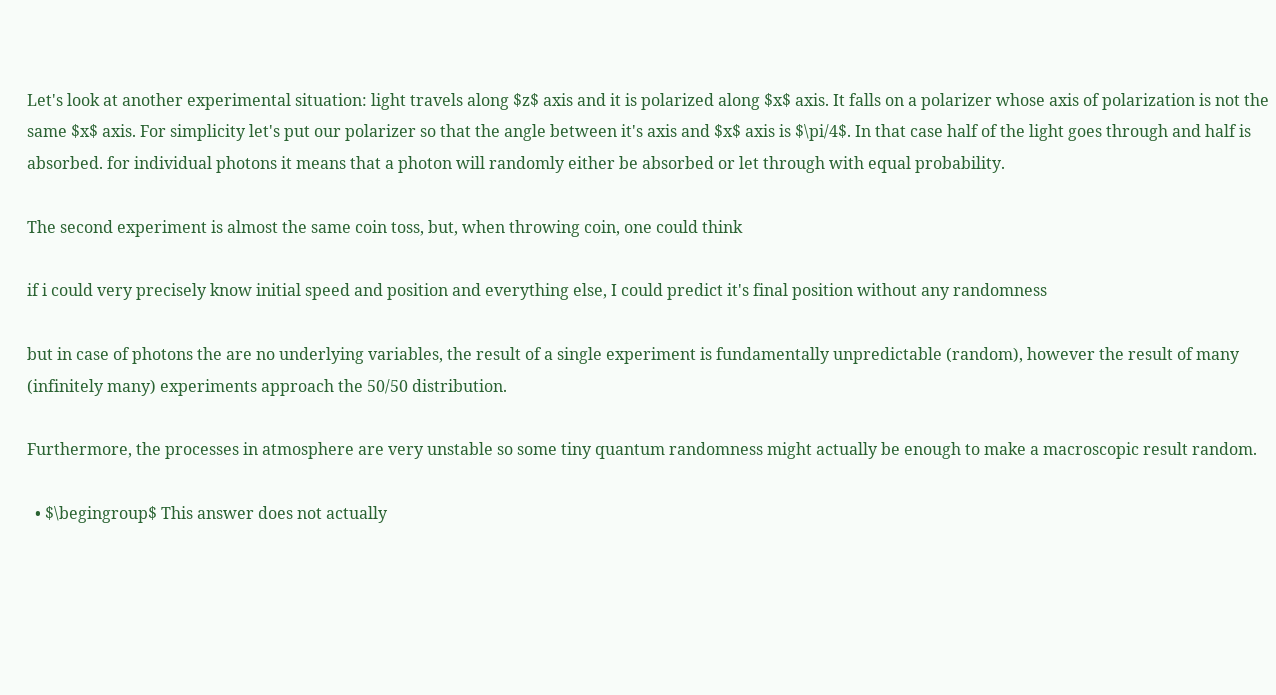Let's look at another experimental situation: light travels along $z$ axis and it is polarized along $x$ axis. It falls on a polarizer whose axis of polarization is not the same $x$ axis. For simplicity let's put our polarizer so that the angle between it's axis and $x$ axis is $\pi/4$. In that case half of the light goes through and half is absorbed. for individual photons it means that a photon will randomly either be absorbed or let through with equal probability.

The second experiment is almost the same coin toss, but, when throwing coin, one could think

if i could very precisely know initial speed and position and everything else, I could predict it's final position without any randomness

but in case of photons the are no underlying variables, the result of a single experiment is fundamentally unpredictable (random), however the result of many (infinitely many) experiments approach the 50/50 distribution.

Furthermore, the processes in atmosphere are very unstable so some tiny quantum randomness might actually be enough to make a macroscopic result random.

  • $\begingroup$ This answer does not actually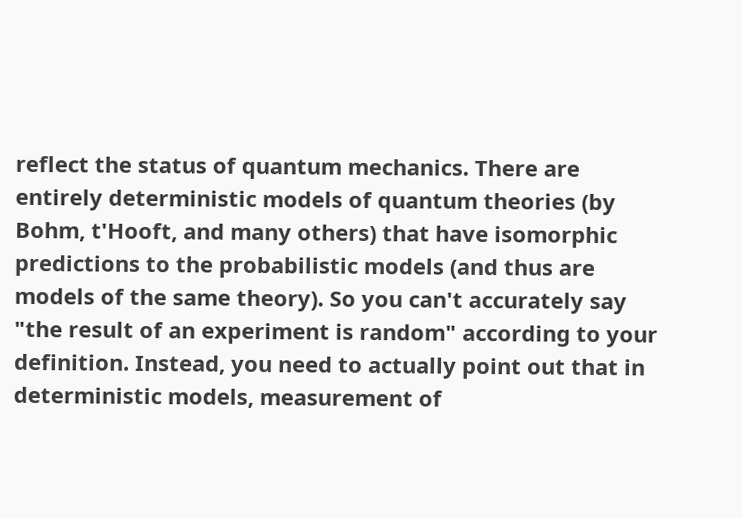reflect the status of quantum mechanics. There are entirely deterministic models of quantum theories (by Bohm, t'Hooft, and many others) that have isomorphic predictions to the probabilistic models (and thus are models of the same theory). So you can't accurately say "the result of an experiment is random" according to your definition. Instead, you need to actually point out that in deterministic models, measurement of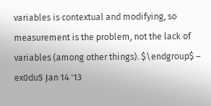variables is contextual and modifying, so measurement is the problem, not the lack of variables (among other things). $\endgroup$ – ex0du5 Jan 14 '13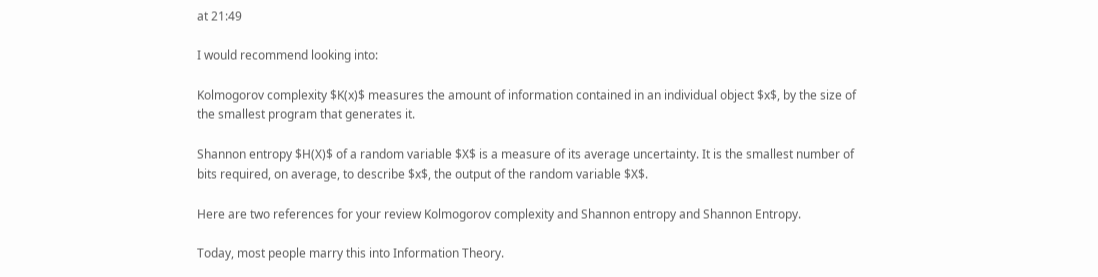at 21:49

I would recommend looking into:

Kolmogorov complexity $K(x)$ measures the amount of information contained in an individual object $x$, by the size of the smallest program that generates it.

Shannon entropy $H(X)$ of a random variable $X$ is a measure of its average uncertainty. It is the smallest number of bits required, on average, to describe $x$, the output of the random variable $X$.

Here are two references for your review Kolmogorov complexity and Shannon entropy and Shannon Entropy.

Today, most people marry this into Information Theory.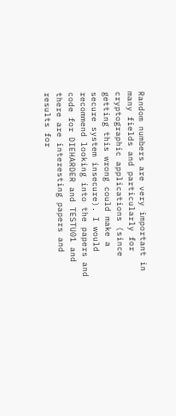Random numbers are very important in many fields and particularly for cryptographic applications (since getting this wrong could make a secure system insecure). I would recommend looking into the papers and code for DIEHARDER and TESTU01 and there are interesting papers and results for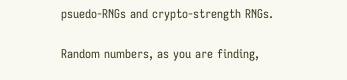psuedo-RNGs and crypto-strength RNGs.

Random numbers, as you are finding,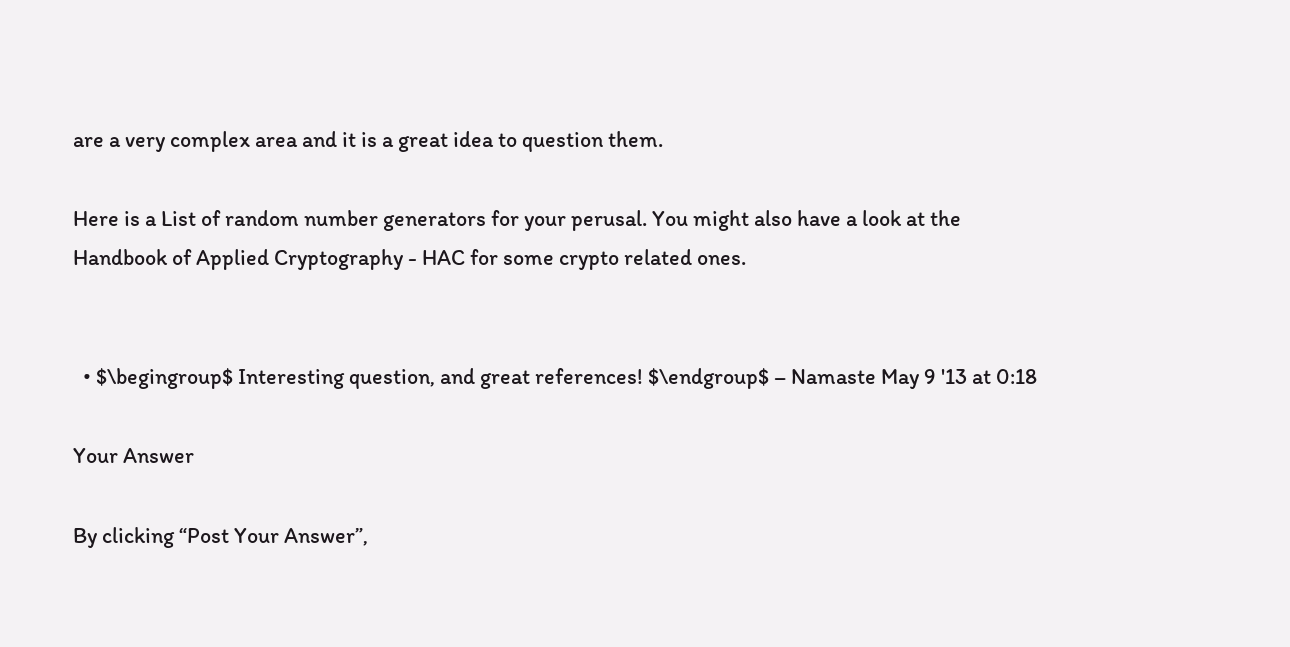are a very complex area and it is a great idea to question them.

Here is a List of random number generators for your perusal. You might also have a look at the Handbook of Applied Cryptography - HAC for some crypto related ones.


  • $\begingroup$ Interesting question, and great references! $\endgroup$ – Namaste May 9 '13 at 0:18

Your Answer

By clicking “Post Your Answer”,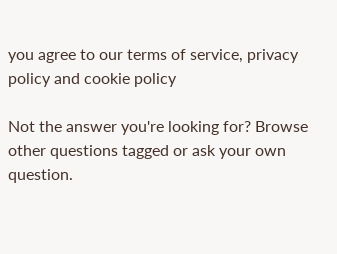you agree to our terms of service, privacy policy and cookie policy

Not the answer you're looking for? Browse other questions tagged or ask your own question.